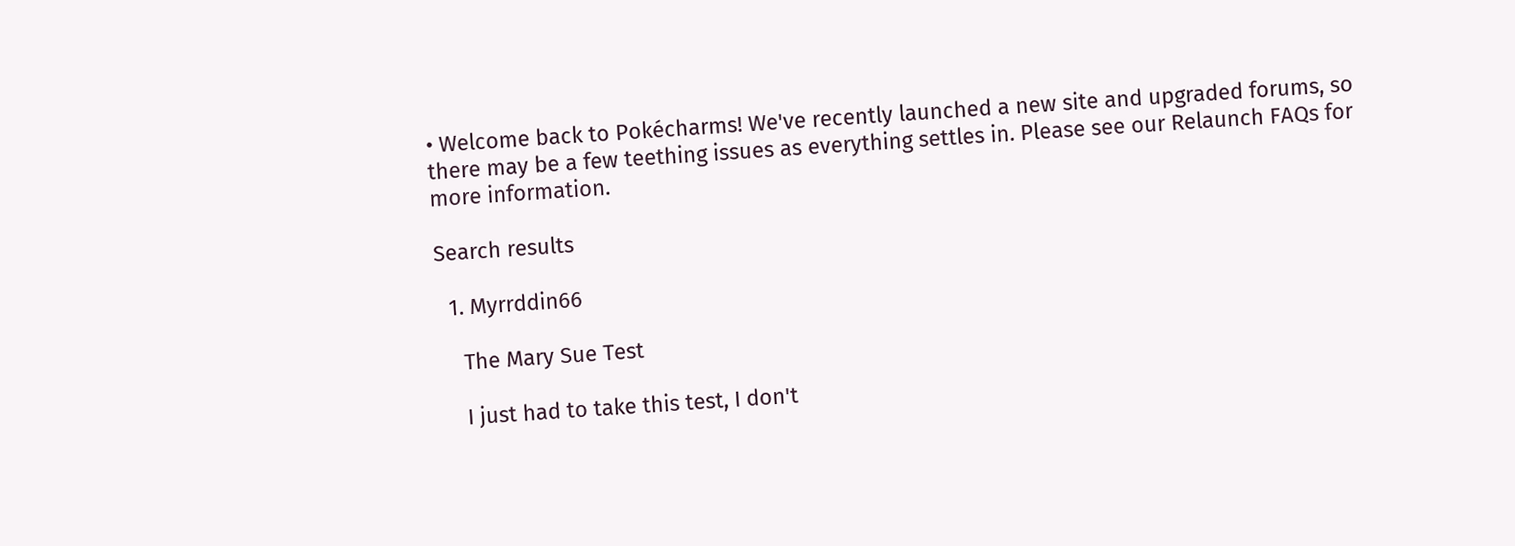• Welcome back to Pokécharms! We've recently launched a new site and upgraded forums, so there may be a few teething issues as everything settles in. Please see our Relaunch FAQs for more information.

Search results

  1. Myrrddin66

    The Mary Sue Test

    I just had to take this test, I don't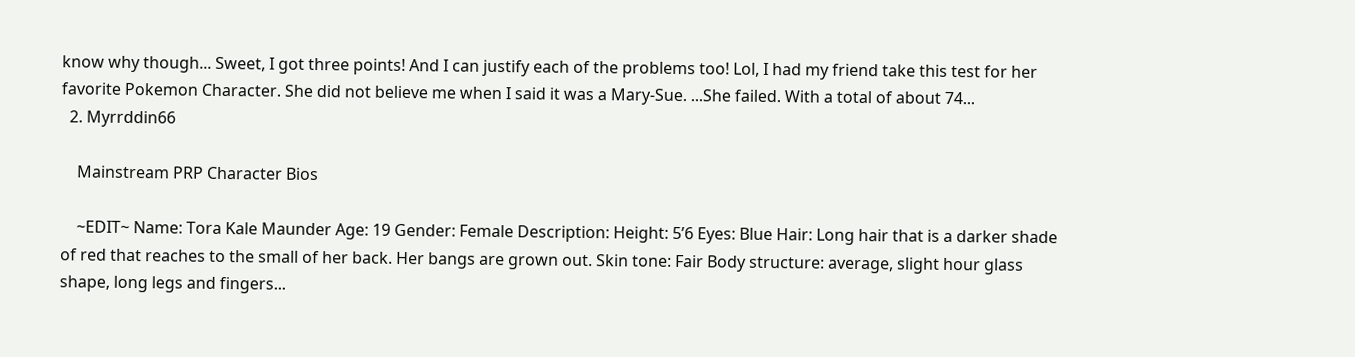know why though... Sweet, I got three points! And I can justify each of the problems too! Lol, I had my friend take this test for her favorite Pokemon Character. She did not believe me when I said it was a Mary-Sue. ...She failed. With a total of about 74...
  2. Myrrddin66

    Mainstream PRP Character Bios

    ~EDIT~ Name: Tora Kale Maunder Age: 19 Gender: Female Description: Height: 5’6 Eyes: Blue Hair: Long hair that is a darker shade of red that reaches to the small of her back. Her bangs are grown out. Skin tone: Fair Body structure: average, slight hour glass shape, long legs and fingers...